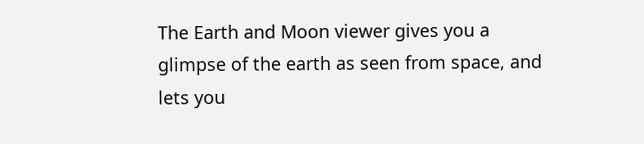The Earth and Moon viewer gives you a glimpse of the earth as seen from space, and lets you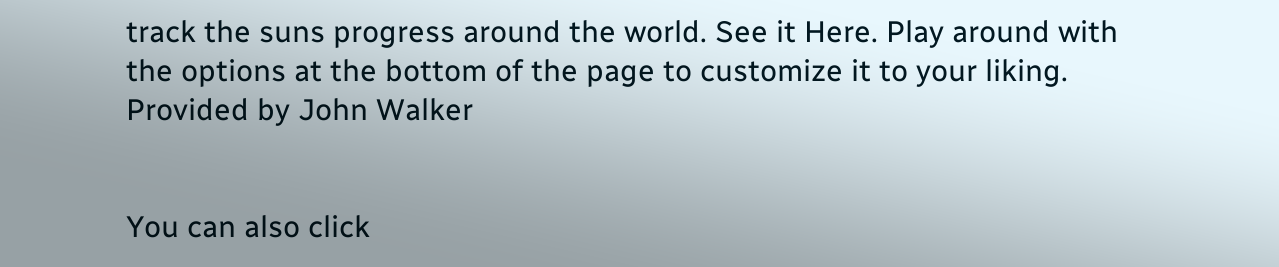track the suns progress around the world. See it Here. Play around with the options at the bottom of the page to customize it to your liking. Provided by John Walker


You can also click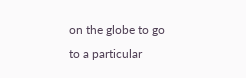on the globe to go to a particular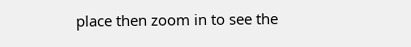place then zoom in to see the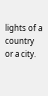lights of a country or a city.